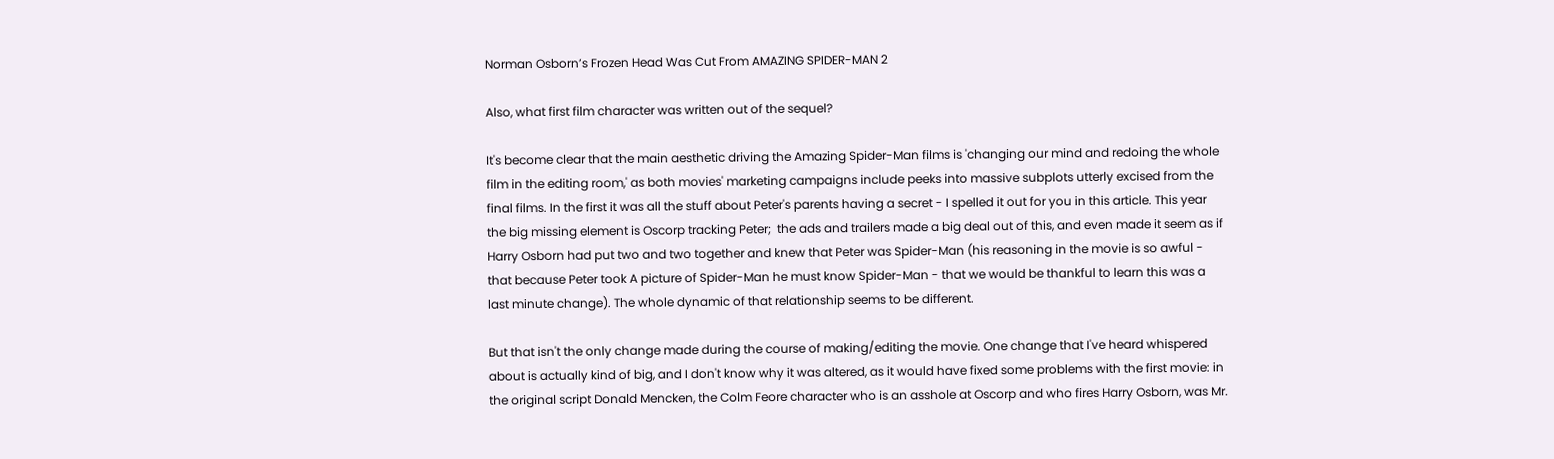Norman Osborn’s Frozen Head Was Cut From AMAZING SPIDER-MAN 2

Also, what first film character was written out of the sequel?

It's become clear that the main aesthetic driving the Amazing Spider-Man films is 'changing our mind and redoing the whole film in the editing room,' as both movies' marketing campaigns include peeks into massive subplots utterly excised from the final films. In the first it was all the stuff about Peter's parents having a secret - I spelled it out for you in this article. This year the big missing element is Oscorp tracking Peter;  the ads and trailers made a big deal out of this, and even made it seem as if Harry Osborn had put two and two together and knew that Peter was Spider-Man (his reasoning in the movie is so awful - that because Peter took A picture of Spider-Man he must know Spider-Man - that we would be thankful to learn this was a last minute change). The whole dynamic of that relationship seems to be different.

But that isn't the only change made during the course of making/editing the movie. One change that I've heard whispered about is actually kind of big, and I don't know why it was altered, as it would have fixed some problems with the first movie: in the original script Donald Mencken, the Colm Feore character who is an asshole at Oscorp and who fires Harry Osborn, was Mr.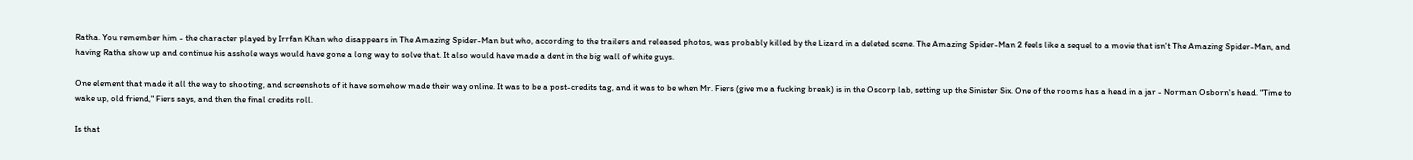Ratha. You remember him - the character played by Irrfan Khan who disappears in The Amazing Spider-Man but who, according to the trailers and released photos, was probably killed by the Lizard in a deleted scene. The Amazing Spider-Man 2 feels like a sequel to a movie that isn't The Amazing Spider-Man, and having Ratha show up and continue his asshole ways would have gone a long way to solve that. It also would have made a dent in the big wall of white guys.

One element that made it all the way to shooting, and screenshots of it have somehow made their way online. It was to be a post-credits tag, and it was to be when Mr. Fiers (give me a fucking break) is in the Oscorp lab, setting up the Sinister Six. One of the rooms has a head in a jar - Norman Osborn's head. "Time to wake up, old friend," Fiers says, and then the final credits roll.

Is that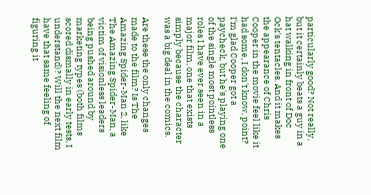particularly good? Not really, but it certainly beats a guy in a hat walking in front of Doc Ock's tentacles. And it makes the appearance of Chris Cooper in the movie feel like it had some, I don't know, point? I'm glad Cooper got a paycheck, but he's playing one of the single most pointless roles I have ever seen in a major film, one that exists simply because the character was a big deal in the comics.

Are these the only changes made to the film? Is The Amazing Spider-Man 2, like The Amazing Spider-Man, a victim of visionless leaders being pushed around by marketing types (both films scored dismally in early tests, I understand)? Will the next film have that same feeling of figuring it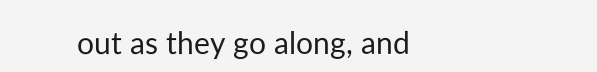out as they go along, and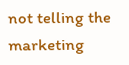not telling the marketing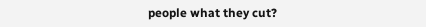people what they cut?